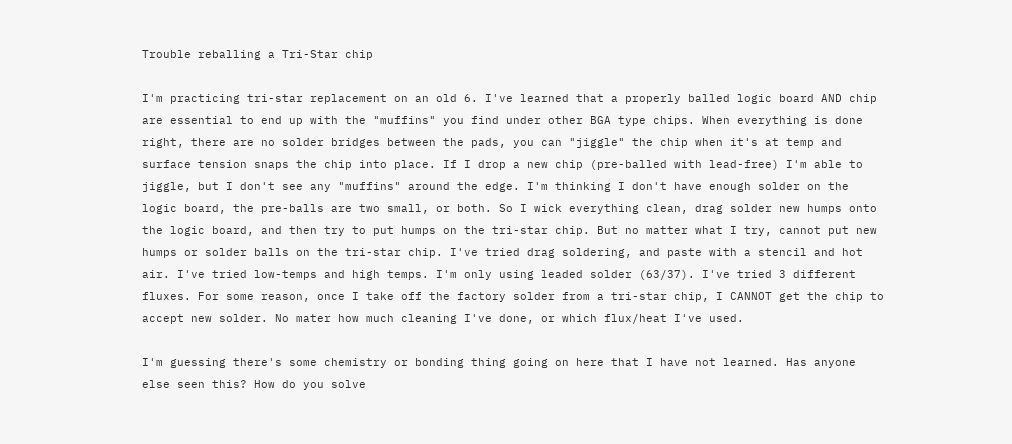Trouble reballing a Tri-Star chip

I'm practicing tri-star replacement on an old 6. I've learned that a properly balled logic board AND chip are essential to end up with the "muffins" you find under other BGA type chips. When everything is done right, there are no solder bridges between the pads, you can "jiggle" the chip when it's at temp and surface tension snaps the chip into place. If I drop a new chip (pre-balled with lead-free) I'm able to jiggle, but I don't see any "muffins" around the edge. I'm thinking I don't have enough solder on the logic board, the pre-balls are two small, or both. So I wick everything clean, drag solder new humps onto the logic board, and then try to put humps on the tri-star chip. But no matter what I try, cannot put new humps or solder balls on the tri-star chip. I've tried drag soldering, and paste with a stencil and hot air. I've tried low-temps and high temps. I'm only using leaded solder (63/37). I've tried 3 different fluxes. For some reason, once I take off the factory solder from a tri-star chip, I CANNOT get the chip to accept new solder. No mater how much cleaning I've done, or which flux/heat I've used.

I'm guessing there's some chemistry or bonding thing going on here that I have not learned. Has anyone else seen this? How do you solve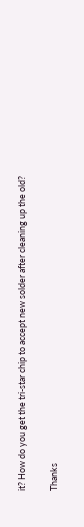it? How do you get the tri-star chip to accept new solder after cleaning up the old?

Thanks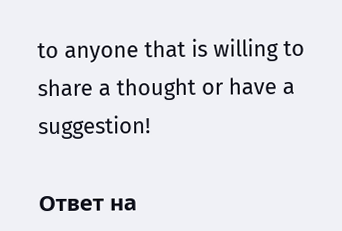to anyone that is willing to share a thought or have a suggestion!

Ответ на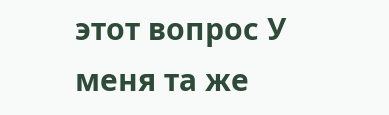этот вопрос У меня та же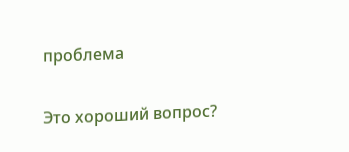проблема

Это хороший вопрос?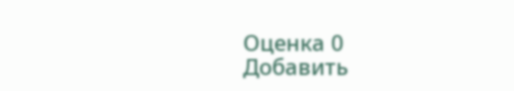Оценка 0
Добавить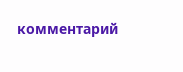комментарий